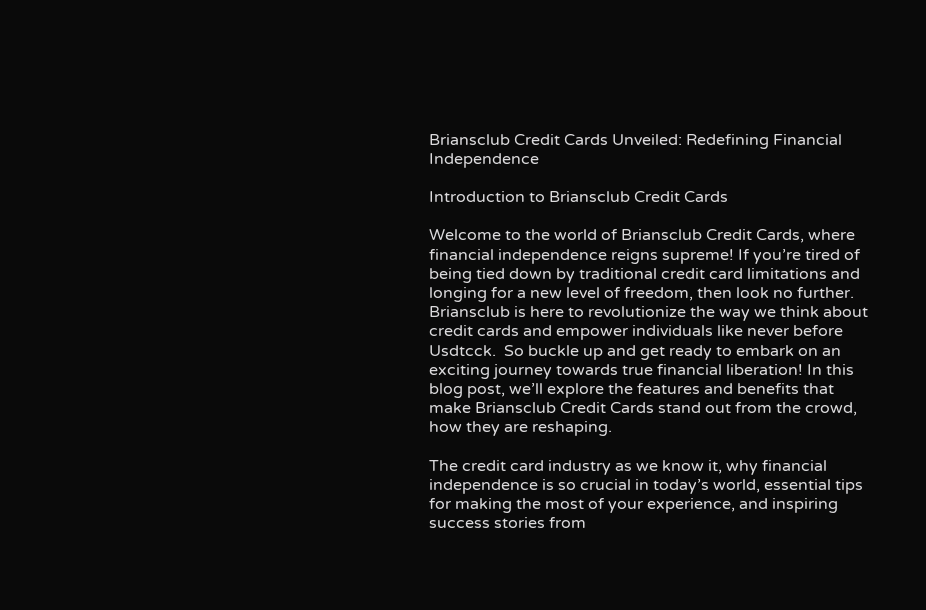Briansclub Credit Cards Unveiled: Redefining Financial Independence

Introduction to Briansclub Credit Cards

Welcome to the world of Briansclub Credit Cards, where financial independence reigns supreme! If you’re tired of being tied down by traditional credit card limitations and longing for a new level of freedom, then look no further. Briansclub is here to revolutionize the way we think about credit cards and empower individuals like never before Usdtcck.  So buckle up and get ready to embark on an exciting journey towards true financial liberation! In this blog post, we’ll explore the features and benefits that make Briansclub Credit Cards stand out from the crowd, how they are reshaping.

The credit card industry as we know it, why financial independence is so crucial in today’s world, essential tips for making the most of your experience, and inspiring success stories from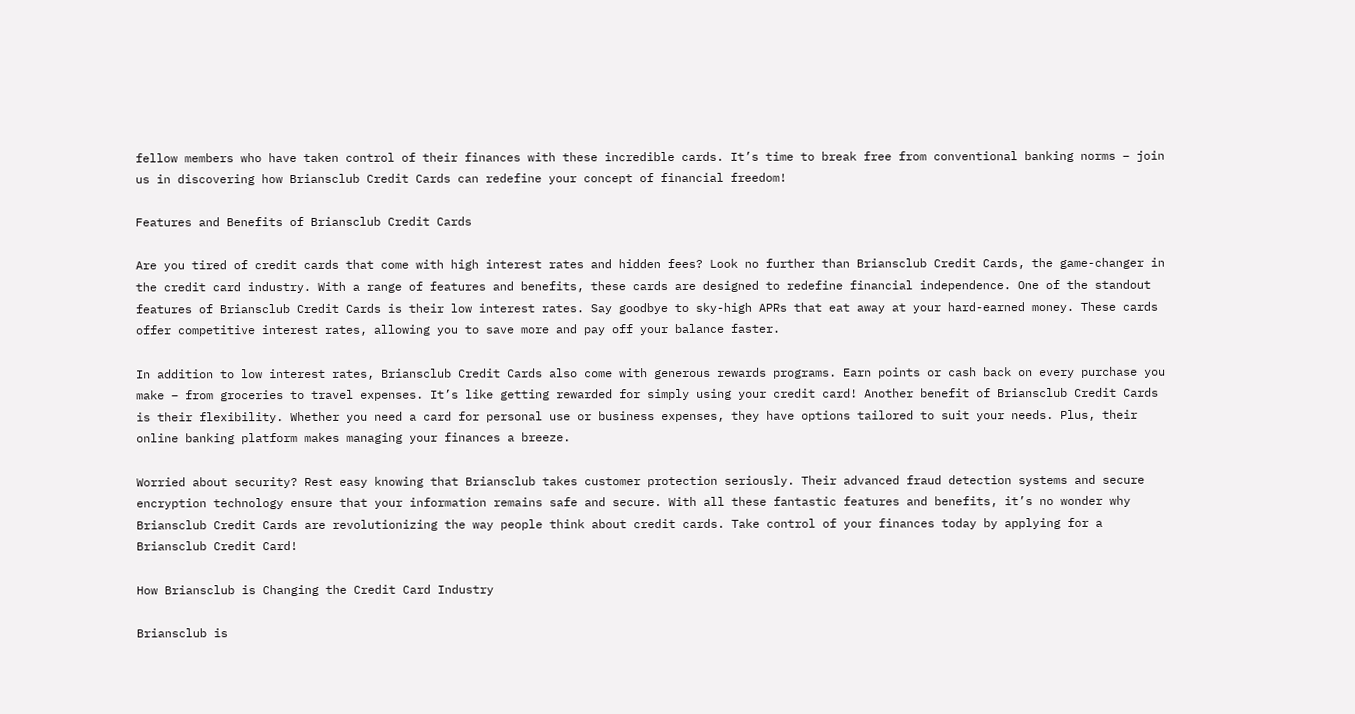fellow members who have taken control of their finances with these incredible cards. It’s time to break free from conventional banking norms – join us in discovering how Briansclub Credit Cards can redefine your concept of financial freedom!

Features and Benefits of Briansclub Credit Cards

Are you tired of credit cards that come with high interest rates and hidden fees? Look no further than Briansclub Credit Cards, the game-changer in the credit card industry. With a range of features and benefits, these cards are designed to redefine financial independence. One of the standout features of Briansclub Credit Cards is their low interest rates. Say goodbye to sky-high APRs that eat away at your hard-earned money. These cards offer competitive interest rates, allowing you to save more and pay off your balance faster.

In addition to low interest rates, Briansclub Credit Cards also come with generous rewards programs. Earn points or cash back on every purchase you make – from groceries to travel expenses. It’s like getting rewarded for simply using your credit card! Another benefit of Briansclub Credit Cards is their flexibility. Whether you need a card for personal use or business expenses, they have options tailored to suit your needs. Plus, their online banking platform makes managing your finances a breeze.

Worried about security? Rest easy knowing that Briansclub takes customer protection seriously. Their advanced fraud detection systems and secure encryption technology ensure that your information remains safe and secure. With all these fantastic features and benefits, it’s no wonder why Briansclub Credit Cards are revolutionizing the way people think about credit cards. Take control of your finances today by applying for a Briansclub Credit Card!

How Briansclub is Changing the Credit Card Industry

Briansclub is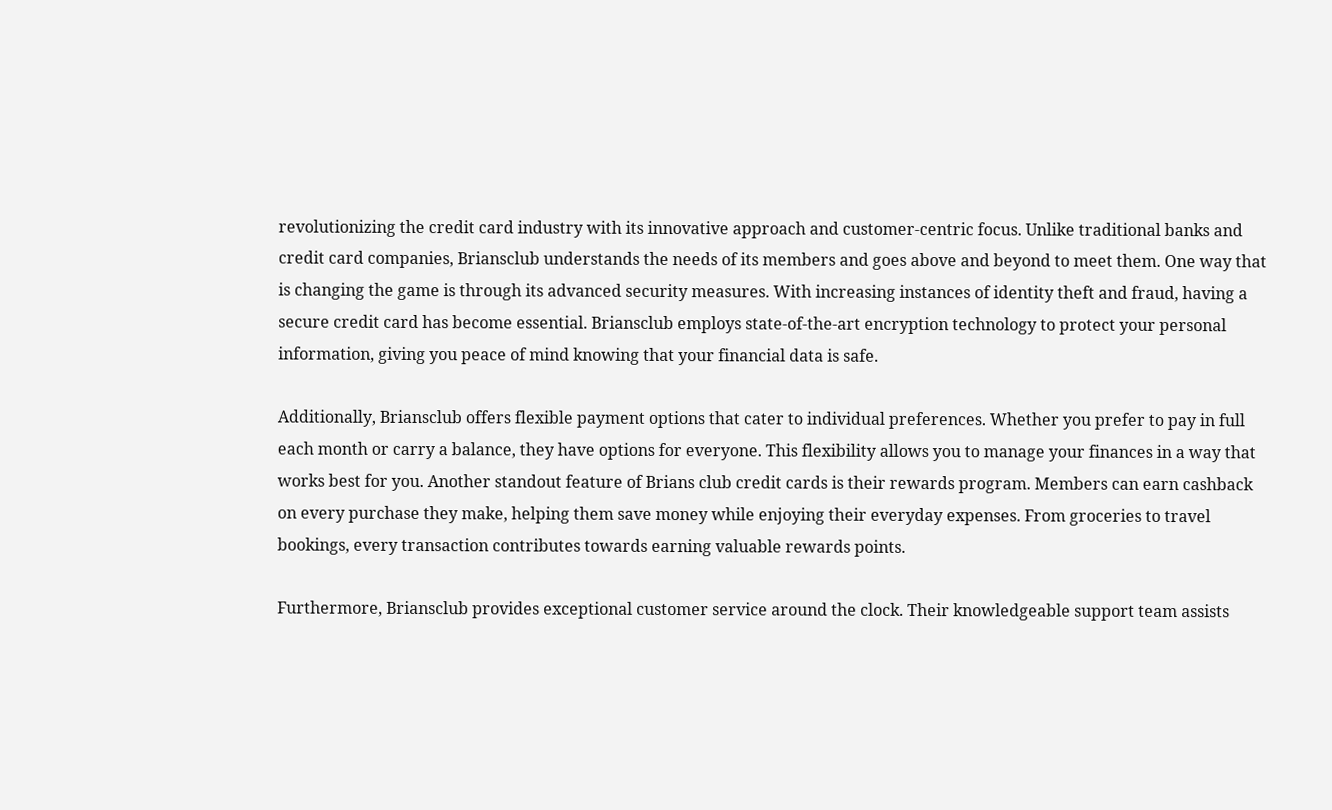revolutionizing the credit card industry with its innovative approach and customer-centric focus. Unlike traditional banks and credit card companies, Briansclub understands the needs of its members and goes above and beyond to meet them. One way that is changing the game is through its advanced security measures. With increasing instances of identity theft and fraud, having a secure credit card has become essential. Briansclub employs state-of-the-art encryption technology to protect your personal information, giving you peace of mind knowing that your financial data is safe.

Additionally, Briansclub offers flexible payment options that cater to individual preferences. Whether you prefer to pay in full each month or carry a balance, they have options for everyone. This flexibility allows you to manage your finances in a way that works best for you. Another standout feature of Brians club credit cards is their rewards program. Members can earn cashback on every purchase they make, helping them save money while enjoying their everyday expenses. From groceries to travel bookings, every transaction contributes towards earning valuable rewards points.

Furthermore, Briansclub provides exceptional customer service around the clock. Their knowledgeable support team assists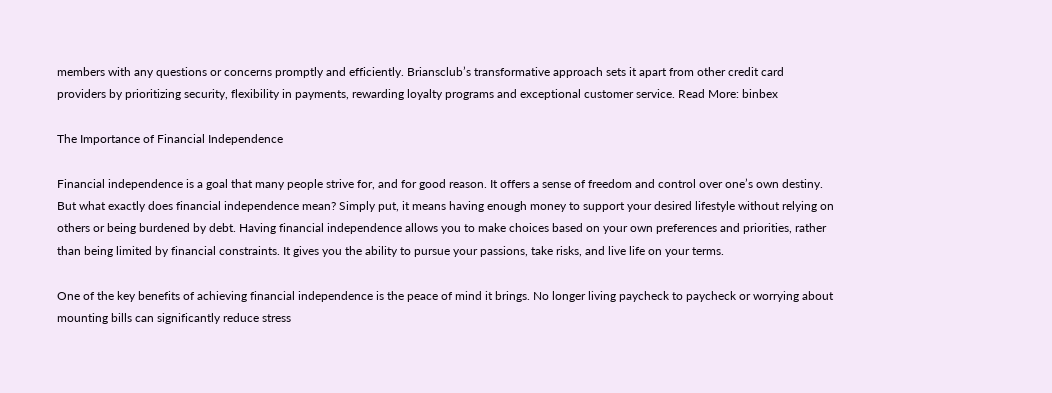members with any questions or concerns promptly and efficiently. Briansclub’s transformative approach sets it apart from other credit card providers by prioritizing security, flexibility in payments, rewarding loyalty programs and exceptional customer service. Read More: binbex

The Importance of Financial Independence

Financial independence is a goal that many people strive for, and for good reason. It offers a sense of freedom and control over one’s own destiny. But what exactly does financial independence mean? Simply put, it means having enough money to support your desired lifestyle without relying on others or being burdened by debt. Having financial independence allows you to make choices based on your own preferences and priorities, rather than being limited by financial constraints. It gives you the ability to pursue your passions, take risks, and live life on your terms.

One of the key benefits of achieving financial independence is the peace of mind it brings. No longer living paycheck to paycheck or worrying about mounting bills can significantly reduce stress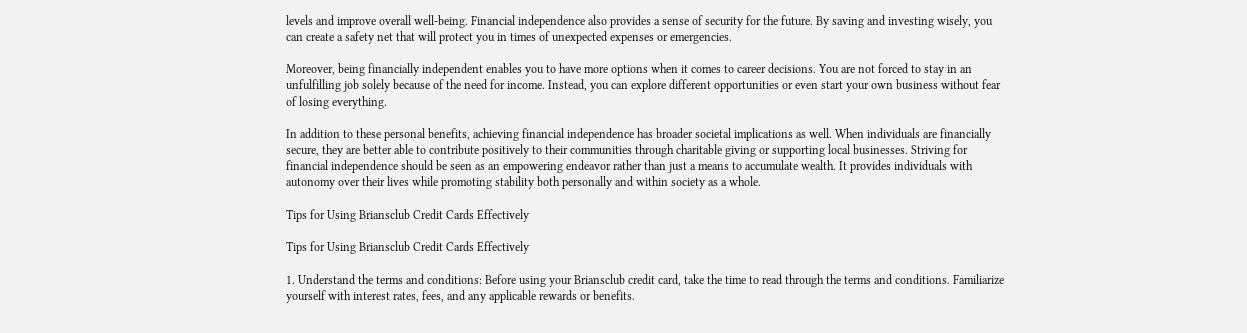levels and improve overall well-being. Financial independence also provides a sense of security for the future. By saving and investing wisely, you can create a safety net that will protect you in times of unexpected expenses or emergencies.

Moreover, being financially independent enables you to have more options when it comes to career decisions. You are not forced to stay in an unfulfilling job solely because of the need for income. Instead, you can explore different opportunities or even start your own business without fear of losing everything.

In addition to these personal benefits, achieving financial independence has broader societal implications as well. When individuals are financially secure, they are better able to contribute positively to their communities through charitable giving or supporting local businesses. Striving for financial independence should be seen as an empowering endeavor rather than just a means to accumulate wealth. It provides individuals with autonomy over their lives while promoting stability both personally and within society as a whole.

Tips for Using Briansclub Credit Cards Effectively

Tips for Using Briansclub Credit Cards Effectively

1. Understand the terms and conditions: Before using your Briansclub credit card, take the time to read through the terms and conditions. Familiarize yourself with interest rates, fees, and any applicable rewards or benefits.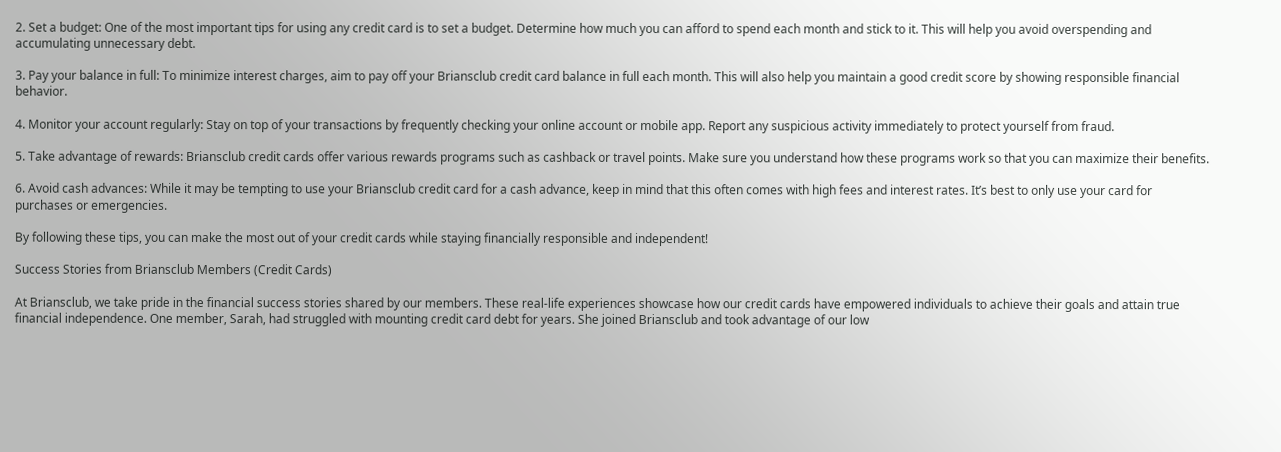2. Set a budget: One of the most important tips for using any credit card is to set a budget. Determine how much you can afford to spend each month and stick to it. This will help you avoid overspending and accumulating unnecessary debt.

3. Pay your balance in full: To minimize interest charges, aim to pay off your Briansclub credit card balance in full each month. This will also help you maintain a good credit score by showing responsible financial behavior.

4. Monitor your account regularly: Stay on top of your transactions by frequently checking your online account or mobile app. Report any suspicious activity immediately to protect yourself from fraud.

5. Take advantage of rewards: Briansclub credit cards offer various rewards programs such as cashback or travel points. Make sure you understand how these programs work so that you can maximize their benefits.

6. Avoid cash advances: While it may be tempting to use your Briansclub credit card for a cash advance, keep in mind that this often comes with high fees and interest rates. It’s best to only use your card for purchases or emergencies.

By following these tips, you can make the most out of your credit cards while staying financially responsible and independent!

Success Stories from Briansclub Members (Credit Cards)

At Briansclub, we take pride in the financial success stories shared by our members. These real-life experiences showcase how our credit cards have empowered individuals to achieve their goals and attain true financial independence. One member, Sarah, had struggled with mounting credit card debt for years. She joined Briansclub and took advantage of our low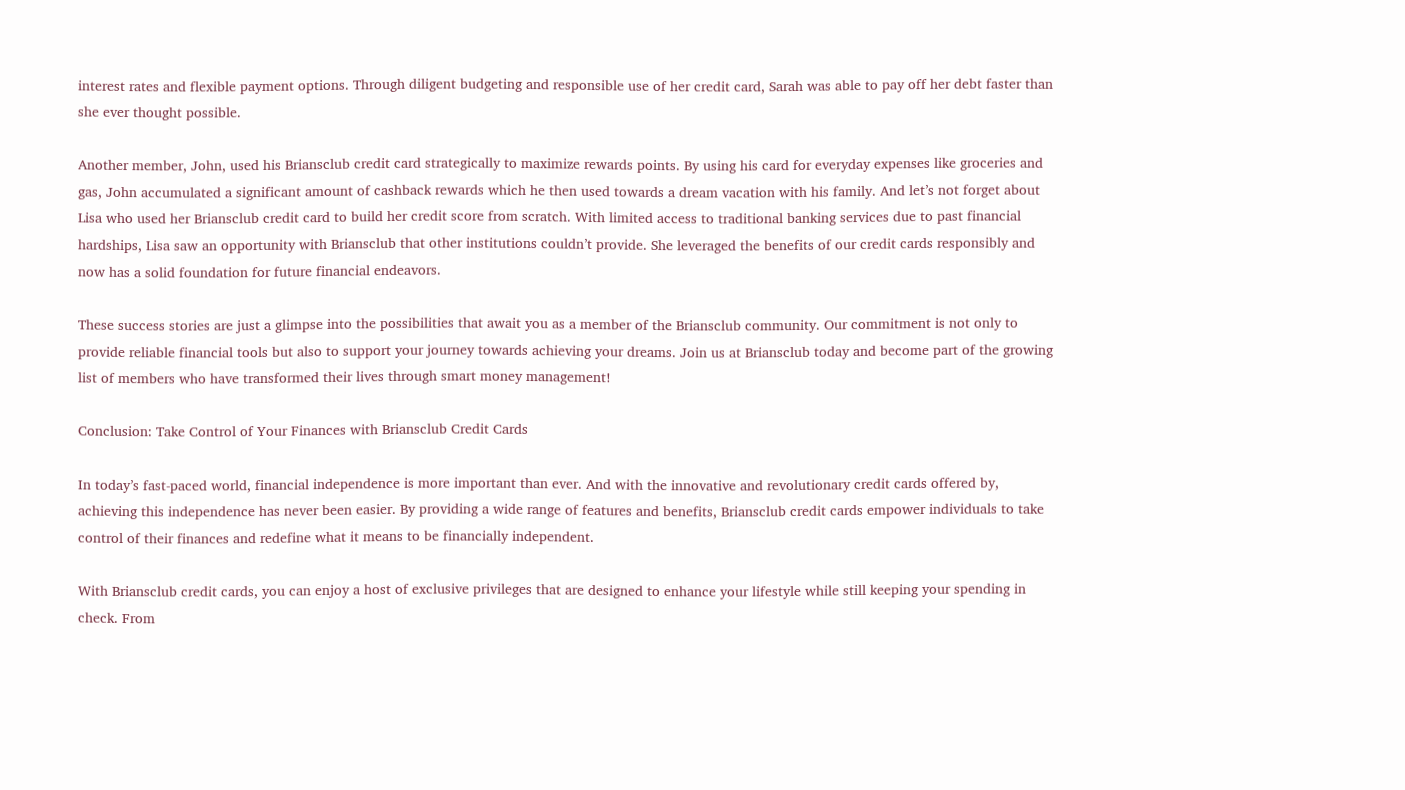interest rates and flexible payment options. Through diligent budgeting and responsible use of her credit card, Sarah was able to pay off her debt faster than she ever thought possible.

Another member, John, used his Briansclub credit card strategically to maximize rewards points. By using his card for everyday expenses like groceries and gas, John accumulated a significant amount of cashback rewards which he then used towards a dream vacation with his family. And let’s not forget about Lisa who used her Briansclub credit card to build her credit score from scratch. With limited access to traditional banking services due to past financial hardships, Lisa saw an opportunity with Briansclub that other institutions couldn’t provide. She leveraged the benefits of our credit cards responsibly and now has a solid foundation for future financial endeavors.

These success stories are just a glimpse into the possibilities that await you as a member of the Briansclub community. Our commitment is not only to provide reliable financial tools but also to support your journey towards achieving your dreams. Join us at Briansclub today and become part of the growing list of members who have transformed their lives through smart money management!

Conclusion: Take Control of Your Finances with Briansclub Credit Cards

In today’s fast-paced world, financial independence is more important than ever. And with the innovative and revolutionary credit cards offered by, achieving this independence has never been easier. By providing a wide range of features and benefits, Briansclub credit cards empower individuals to take control of their finances and redefine what it means to be financially independent.

With Briansclub credit cards, you can enjoy a host of exclusive privileges that are designed to enhance your lifestyle while still keeping your spending in check. From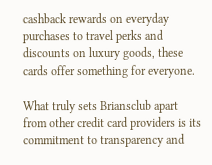cashback rewards on everyday purchases to travel perks and discounts on luxury goods, these cards offer something for everyone.

What truly sets Briansclub apart from other credit card providers is its commitment to transparency and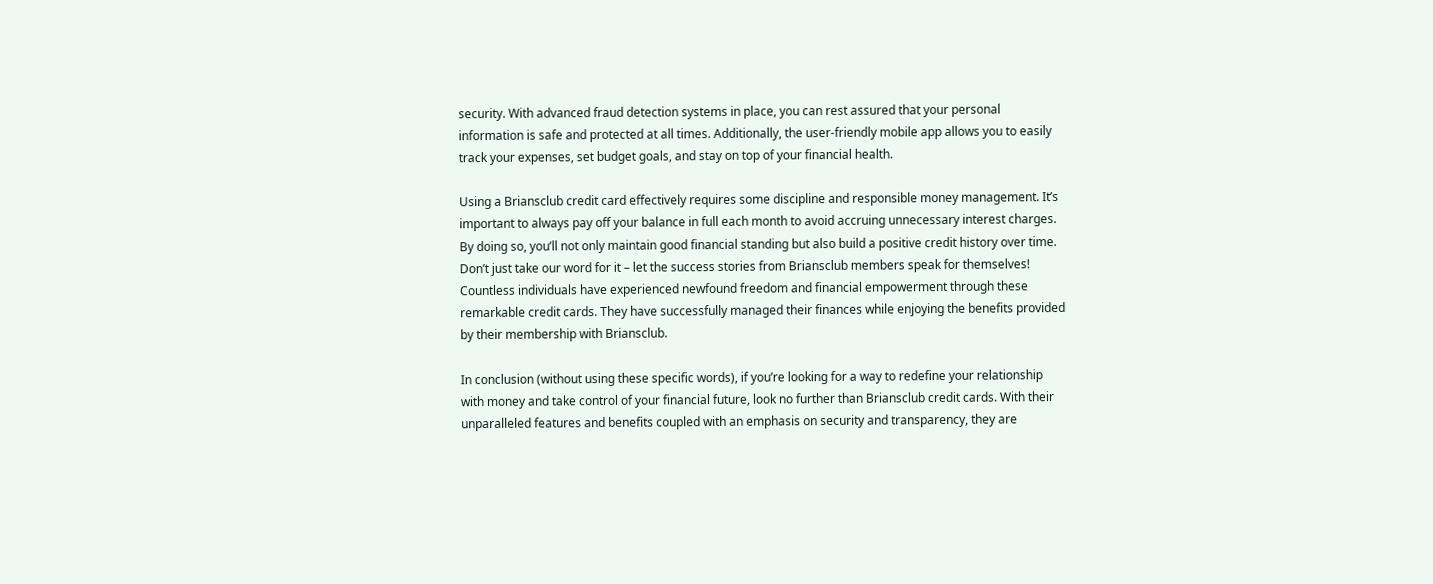security. With advanced fraud detection systems in place, you can rest assured that your personal information is safe and protected at all times. Additionally, the user-friendly mobile app allows you to easily track your expenses, set budget goals, and stay on top of your financial health.

Using a Briansclub credit card effectively requires some discipline and responsible money management. It’s important to always pay off your balance in full each month to avoid accruing unnecessary interest charges. By doing so, you’ll not only maintain good financial standing but also build a positive credit history over time. Don’t just take our word for it – let the success stories from Briansclub members speak for themselves! Countless individuals have experienced newfound freedom and financial empowerment through these remarkable credit cards. They have successfully managed their finances while enjoying the benefits provided by their membership with Briansclub.

In conclusion (without using these specific words), if you’re looking for a way to redefine your relationship with money and take control of your financial future, look no further than Briansclub credit cards. With their unparalleled features and benefits coupled with an emphasis on security and transparency, they are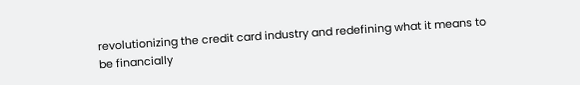revolutionizing the credit card industry and redefining what it means to be financially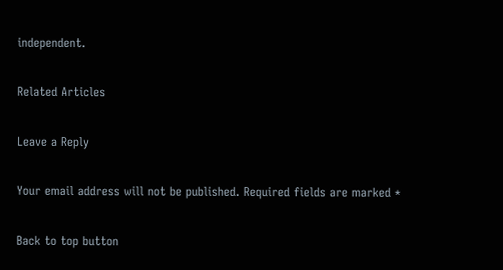independent.

Related Articles

Leave a Reply

Your email address will not be published. Required fields are marked *

Back to top button